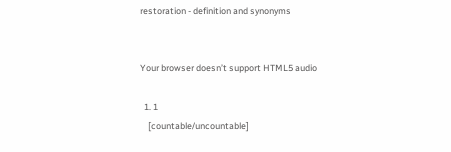restoration - definition and synonyms


Your browser doesn’t support HTML5 audio

  1. 1
    [countable/uncountable]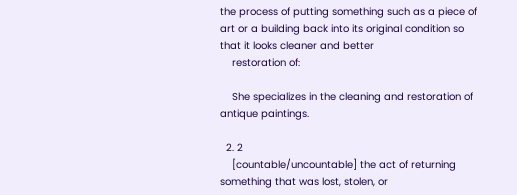the process of putting something such as a piece of art or a building back into its original condition so that it looks cleaner and better
    restoration of:

    She specializes in the cleaning and restoration of antique paintings.

  2. 2
    [countable/uncountable] the act of returning something that was lost, stolen, or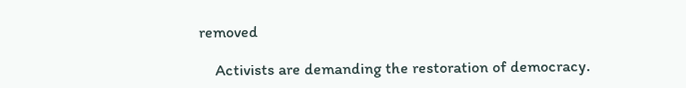removed

    Activists are demanding the restoration of democracy.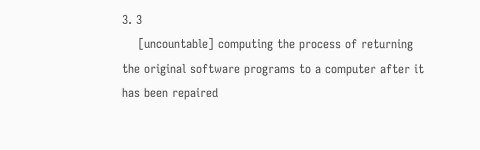3. 3
    [uncountable] computing the process of returning the original software programs to a computer after it has been repaired